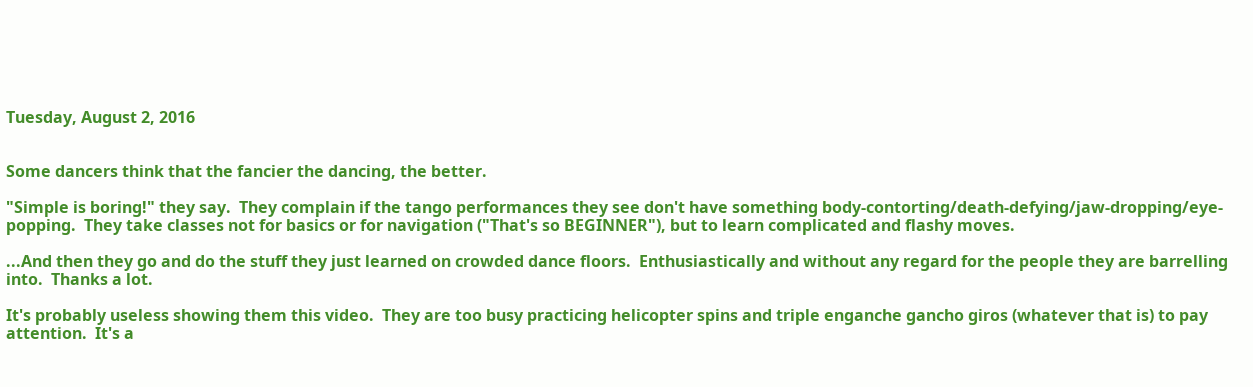Tuesday, August 2, 2016


Some dancers think that the fancier the dancing, the better.

"Simple is boring!" they say.  They complain if the tango performances they see don't have something body-contorting/death-defying/jaw-dropping/eye-popping.  They take classes not for basics or for navigation ("That's so BEGINNER"), but to learn complicated and flashy moves.

...And then they go and do the stuff they just learned on crowded dance floors.  Enthusiastically and without any regard for the people they are barrelling into.  Thanks a lot.

It's probably useless showing them this video.  They are too busy practicing helicopter spins and triple enganche gancho giros (whatever that is) to pay attention.  It's a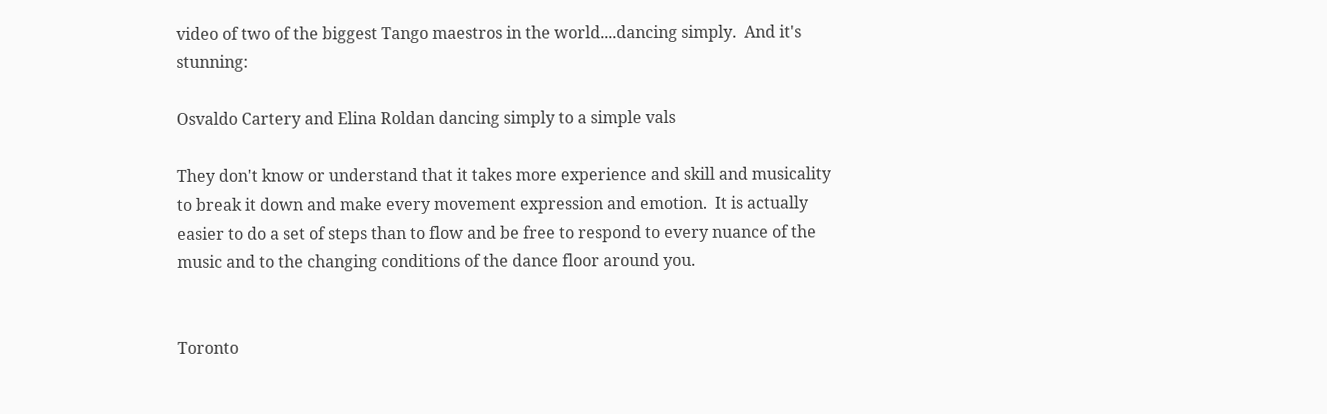video of two of the biggest Tango maestros in the world....dancing simply.  And it's stunning:

Osvaldo Cartery and Elina Roldan dancing simply to a simple vals

They don't know or understand that it takes more experience and skill and musicality to break it down and make every movement expression and emotion.  It is actually easier to do a set of steps than to flow and be free to respond to every nuance of the music and to the changing conditions of the dance floor around you.


Toronto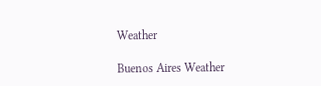Weather

Buenos Aires Weather